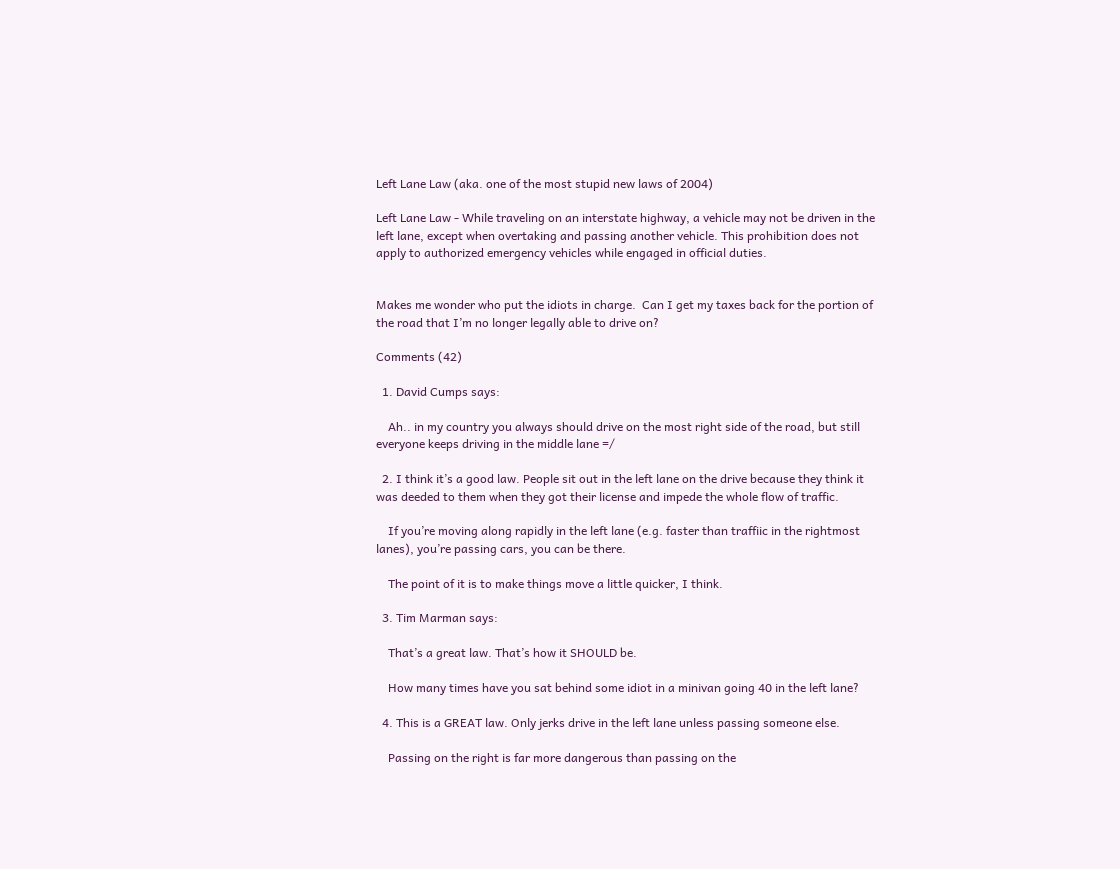Left Lane Law (aka. one of the most stupid new laws of 2004)

Left Lane Law - While traveling on an interstate highway, a vehicle may not be driven in the left lane, except when overtaking and passing another vehicle. This prohibition does not apply to authorized emergency vehicles while engaged in official duties.


Makes me wonder who put the idiots in charge.  Can I get my taxes back for the portion of the road that I’m no longer legally able to drive on?

Comments (42)

  1. David Cumps says:

    Ah.. in my country you always should drive on the most right side of the road, but still everyone keeps driving in the middle lane =/

  2. I think it’s a good law. People sit out in the left lane on the drive because they think it was deeded to them when they got their license and impede the whole flow of traffic.

    If you’re moving along rapidly in the left lane (e.g. faster than traffiic in the rightmost lanes), you’re passing cars, you can be there.

    The point of it is to make things move a little quicker, I think.

  3. Tim Marman says:

    That’s a great law. That’s how it SHOULD be.

    How many times have you sat behind some idiot in a minivan going 40 in the left lane?

  4. This is a GREAT law. Only jerks drive in the left lane unless passing someone else.

    Passing on the right is far more dangerous than passing on the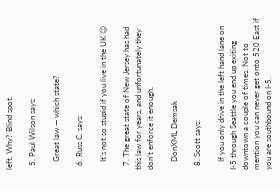left. Why? Blind spot.

  5. Paul Wilson says:

    Great law — which state?

  6. Russ C. says:

    It’s not so stupid if you live in the UK 😉

  7. The great state of New Jersey has had this law for years, and unfortunately they don’t enforce it enough.

    DonXML Demsak

  8. Scott says:

    If you only drive in the left hand lane on I-5 through Seattle you end up exiting downtown a couple of times. Not to mention you can never get onto 520 East if you are southbound on I-5.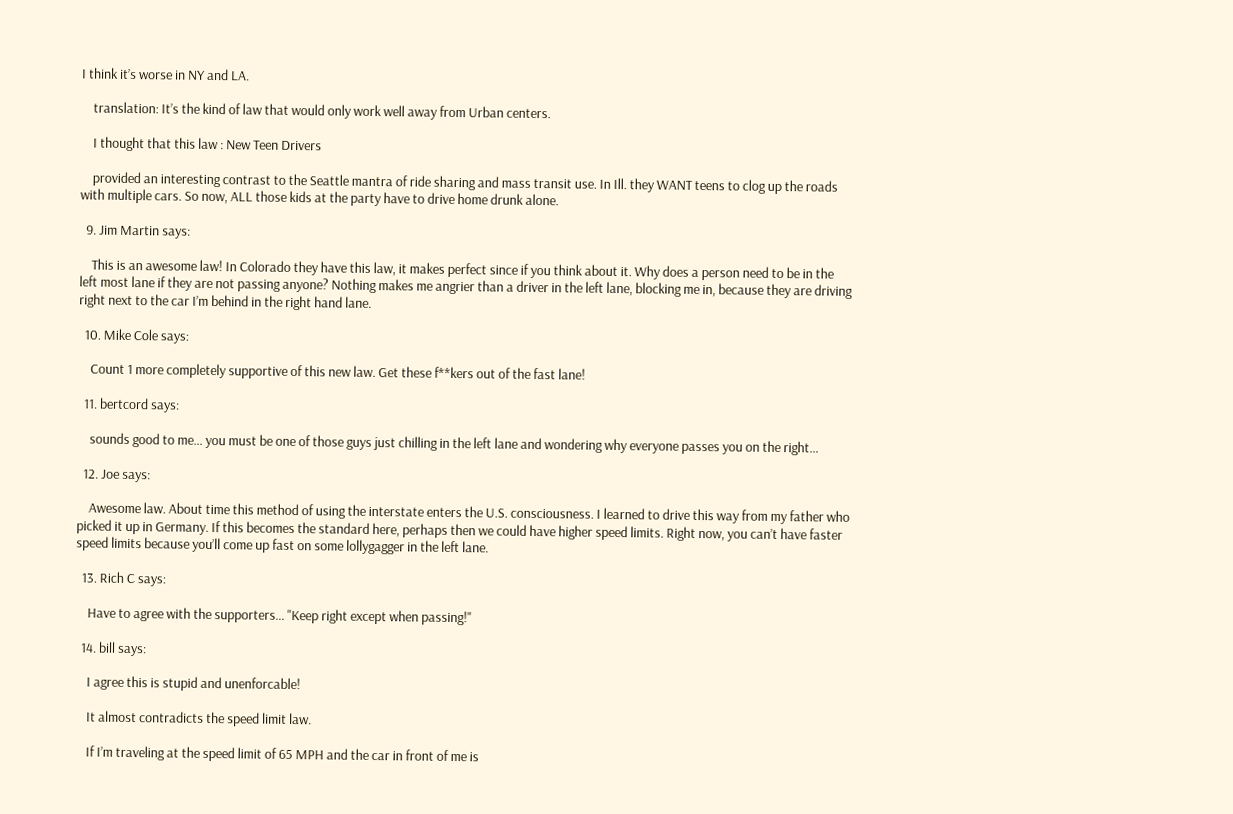I think it’s worse in NY and LA.

    translation: It’s the kind of law that would only work well away from Urban centers.

    I thought that this law : New Teen Drivers

    provided an interesting contrast to the Seattle mantra of ride sharing and mass transit use. In Ill. they WANT teens to clog up the roads with multiple cars. So now, ALL those kids at the party have to drive home drunk alone.

  9. Jim Martin says:

    This is an awesome law! In Colorado they have this law, it makes perfect since if you think about it. Why does a person need to be in the left most lane if they are not passing anyone? Nothing makes me angrier than a driver in the left lane, blocking me in, because they are driving right next to the car I’m behind in the right hand lane.

  10. Mike Cole says:

    Count 1 more completely supportive of this new law. Get these f**kers out of the fast lane!

  11. bertcord says:

    sounds good to me… you must be one of those guys just chilling in the left lane and wondering why everyone passes you on the right…

  12. Joe says:

    Awesome law. About time this method of using the interstate enters the U.S. consciousness. I learned to drive this way from my father who picked it up in Germany. If this becomes the standard here, perhaps then we could have higher speed limits. Right now, you can’t have faster speed limits because you’ll come up fast on some lollygagger in the left lane.

  13. Rich C says:

    Have to agree with the supporters… "Keep right except when passing!"

  14. bill says:

    I agree this is stupid and unenforcable!

    It almost contradicts the speed limit law.

    If I’m traveling at the speed limit of 65 MPH and the car in front of me is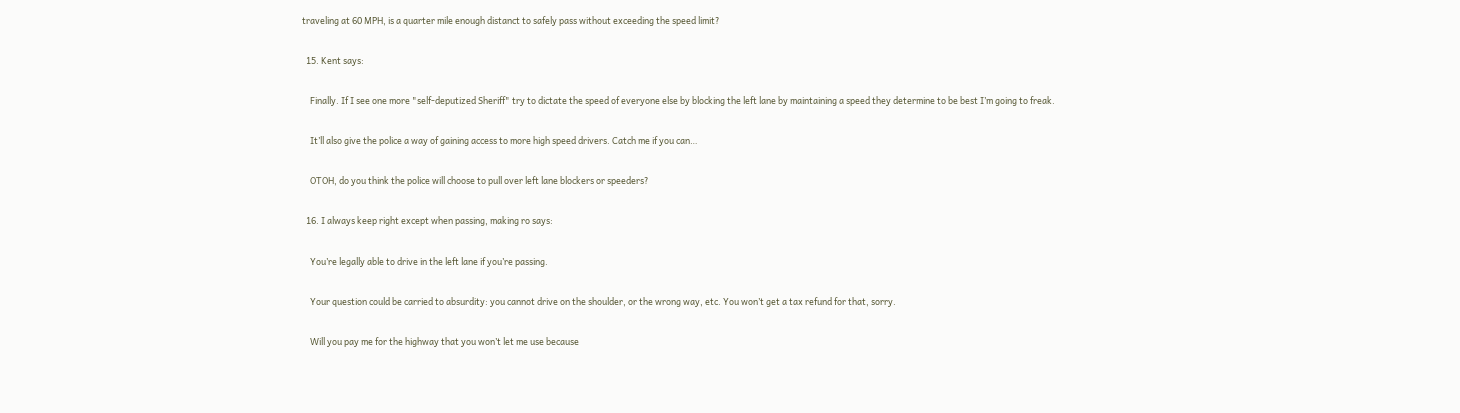traveling at 60 MPH, is a quarter mile enough distanct to safely pass without exceeding the speed limit?

  15. Kent says:

    Finally. If I see one more "self-deputized Sheriff" try to dictate the speed of everyone else by blocking the left lane by maintaining a speed they determine to be best I’m going to freak.

    It’ll also give the police a way of gaining access to more high speed drivers. Catch me if you can…

    OTOH, do you think the police will choose to pull over left lane blockers or speeders?

  16. I always keep right except when passing, making ro says:

    You’re legally able to drive in the left lane if you’re passing.

    Your question could be carried to absurdity: you cannot drive on the shoulder, or the wrong way, etc. You won’t get a tax refund for that, sorry.

    Will you pay me for the highway that you won’t let me use because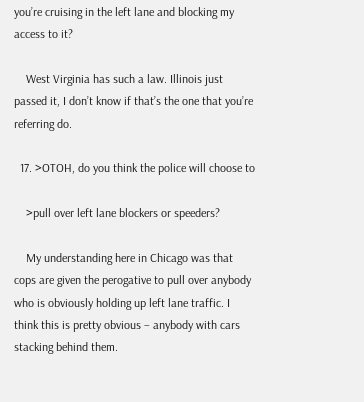you’re cruising in the left lane and blocking my access to it?

    West Virginia has such a law. Illinois just passed it, I don’t know if that’s the one that you’re referring do.

  17. >OTOH, do you think the police will choose to

    >pull over left lane blockers or speeders?

    My understanding here in Chicago was that cops are given the perogative to pull over anybody who is obviously holding up left lane traffic. I think this is pretty obvious – anybody with cars stacking behind them.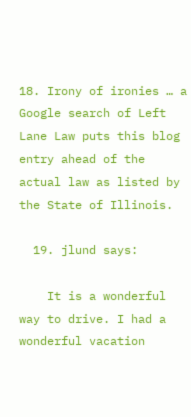18. Irony of ironies … a Google search of Left Lane Law puts this blog entry ahead of the actual law as listed by the State of Illinois.

  19. jlund says:

    It is a wonderful way to drive. I had a wonderful vacation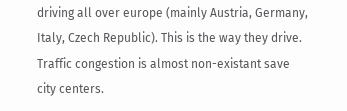driving all over europe (mainly Austria, Germany, Italy, Czech Republic). This is the way they drive. Traffic congestion is almost non-existant save city centers.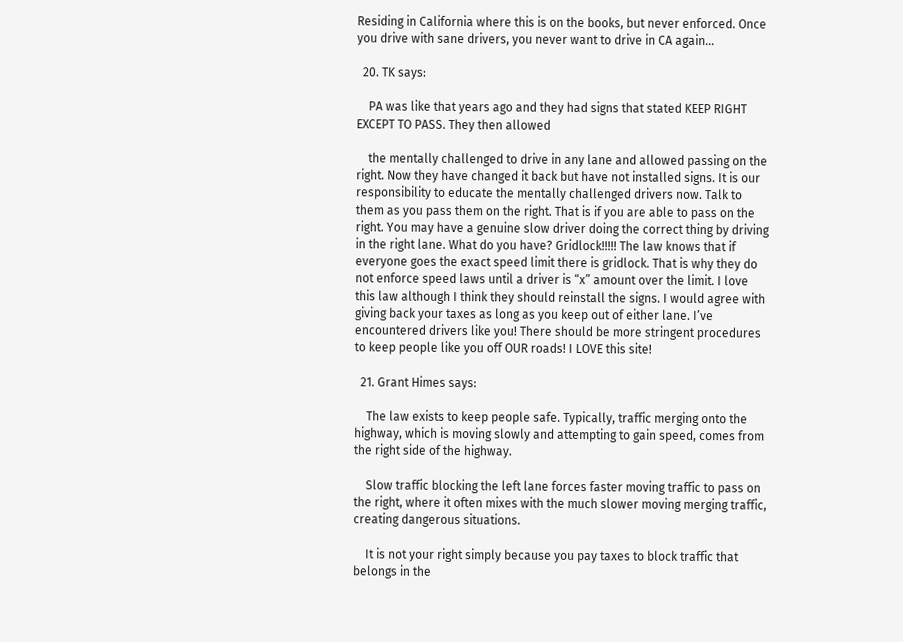Residing in California where this is on the books, but never enforced. Once you drive with sane drivers, you never want to drive in CA again…

  20. TK says:

    PA was like that years ago and they had signs that stated KEEP RIGHT EXCEPT TO PASS. They then allowed

    the mentally challenged to drive in any lane and allowed passing on the right. Now they have changed it back but have not installed signs. It is our responsibility to educate the mentally challenged drivers now. Talk to them as you pass them on the right. That is if you are able to pass on the right. You may have a genuine slow driver doing the correct thing by driving in the right lane. What do you have? Gridlock!!!!! The law knows that if everyone goes the exact speed limit there is gridlock. That is why they do not enforce speed laws until a driver is “x” amount over the limit. I love this law although I think they should reinstall the signs. I would agree with giving back your taxes as long as you keep out of either lane. I’ve encountered drivers like you! There should be more stringent procedures to keep people like you off OUR roads! I LOVE this site!

  21. Grant Himes says:

    The law exists to keep people safe. Typically, traffic merging onto the highway, which is moving slowly and attempting to gain speed, comes from the right side of the highway.

    Slow traffic blocking the left lane forces faster moving traffic to pass on the right, where it often mixes with the much slower moving merging traffic, creating dangerous situations.

    It is not your right simply because you pay taxes to block traffic that belongs in the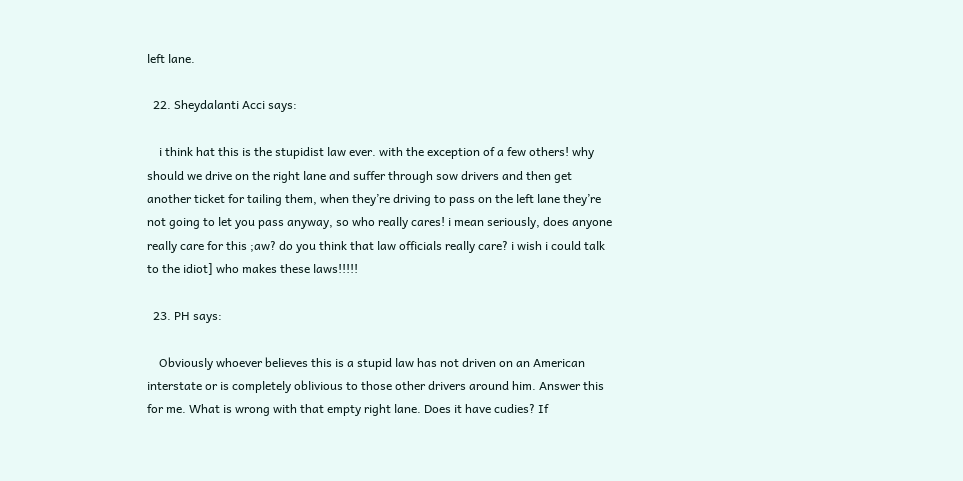left lane.

  22. Sheydalanti Acci says:

    i think hat this is the stupidist law ever. with the exception of a few others! why should we drive on the right lane and suffer through sow drivers and then get another ticket for tailing them, when they’re driving to pass on the left lane they’re not going to let you pass anyway, so who really cares! i mean seriously, does anyone really care for this ;aw? do you think that law officials really care? i wish i could talk to the idiot] who makes these laws!!!!!

  23. PH says:

    Obviously whoever believes this is a stupid law has not driven on an American interstate or is completely oblivious to those other drivers around him. Answer this for me. What is wrong with that empty right lane. Does it have cudies? If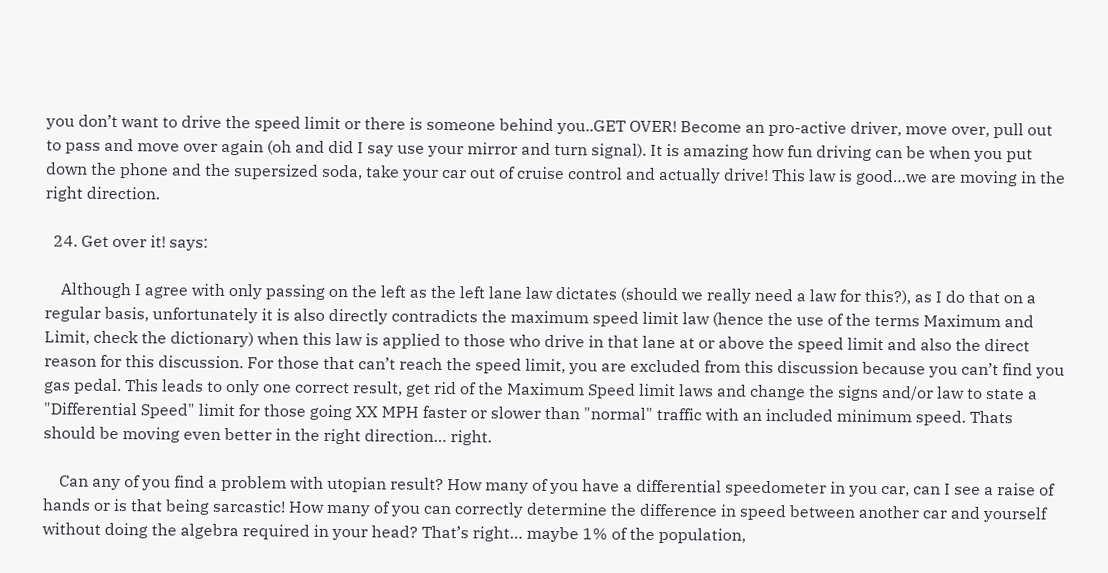you don’t want to drive the speed limit or there is someone behind you..GET OVER! Become an pro-active driver, move over, pull out to pass and move over again (oh and did I say use your mirror and turn signal). It is amazing how fun driving can be when you put down the phone and the supersized soda, take your car out of cruise control and actually drive! This law is good…we are moving in the right direction.

  24. Get over it! says:

    Although I agree with only passing on the left as the left lane law dictates (should we really need a law for this?), as I do that on a regular basis, unfortunately it is also directly contradicts the maximum speed limit law (hence the use of the terms Maximum and Limit, check the dictionary) when this law is applied to those who drive in that lane at or above the speed limit and also the direct reason for this discussion. For those that can’t reach the speed limit, you are excluded from this discussion because you can’t find you gas pedal. This leads to only one correct result, get rid of the Maximum Speed limit laws and change the signs and/or law to state a "Differential Speed" limit for those going XX MPH faster or slower than "normal" traffic with an included minimum speed. Thats should be moving even better in the right direction… right.

    Can any of you find a problem with utopian result? How many of you have a differential speedometer in you car, can I see a raise of hands or is that being sarcastic! How many of you can correctly determine the difference in speed between another car and yourself without doing the algebra required in your head? That’s right… maybe 1% of the population,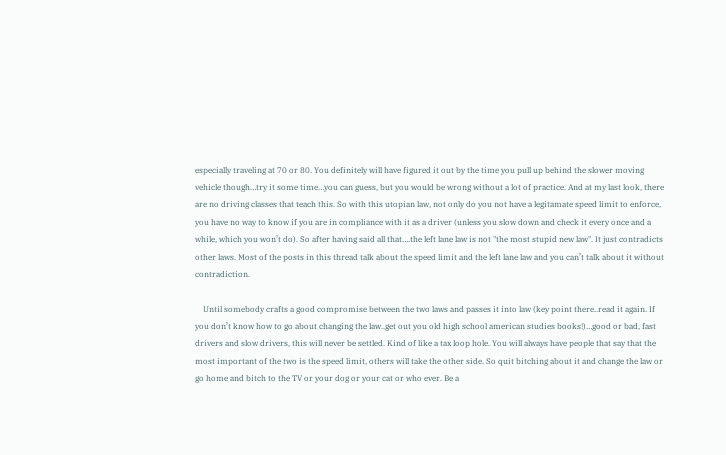especially traveling at 70 or 80. You definitely will have figured it out by the time you pull up behind the slower moving vehicle though…try it some time…you can guess, but you would be wrong without a lot of practice. And at my last look, there are no driving classes that teach this. So with this utopian law, not only do you not have a legitamate speed limit to enforce, you have no way to know if you are in compliance with it as a driver (unless you slow down and check it every once and a while, which you won’t do). So after having said all that….the left lane law is not "the most stupid new law". It just contradicts other laws. Most of the posts in this thread talk about the speed limit and the left lane law and you can’t talk about it without contradiction.

    Until somebody crafts a good compromise between the two laws and passes it into law (key point there..read it again. If you don’t know how to go about changing the law..get out you old high school american studies books!)…good or bad, fast drivers and slow drivers, this will never be settled. Kind of like a tax loop hole. You will always have people that say that the most important of the two is the speed limit, others will take the other side. So quit bitching about it and change the law or go home and bitch to the TV or your dog or your cat or who ever. Be a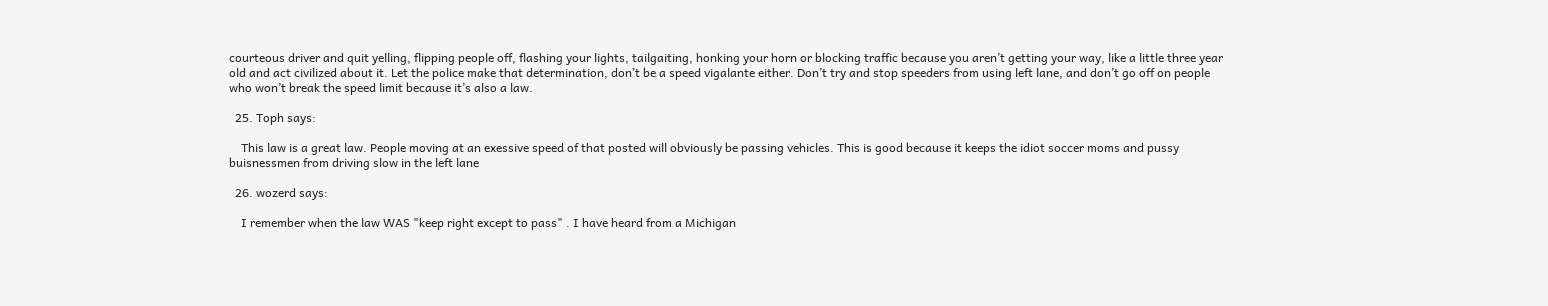courteous driver and quit yelling, flipping people off, flashing your lights, tailgaiting, honking your horn or blocking traffic because you aren’t getting your way, like a little three year old and act civilized about it. Let the police make that determination, don’t be a speed vigalante either. Don’t try and stop speeders from using left lane, and don’t go off on people who won’t break the speed limit because it’s also a law.

  25. Toph says:

    This law is a great law. People moving at an exessive speed of that posted will obviously be passing vehicles. This is good because it keeps the idiot soccer moms and pussy buisnessmen from driving slow in the left lane

  26. wozerd says:

    I remember when the law WAS "keep right except to pass" . I have heard from a Michigan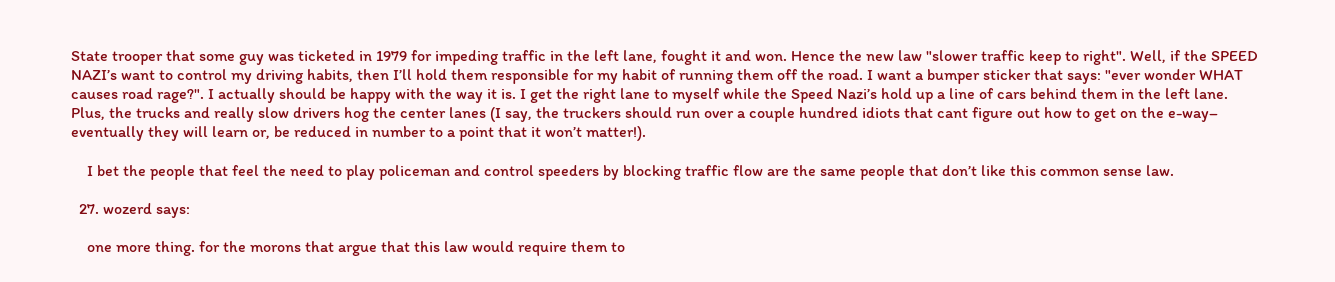State trooper that some guy was ticketed in 1979 for impeding traffic in the left lane, fought it and won. Hence the new law "slower traffic keep to right". Well, if the SPEED NAZI’s want to control my driving habits, then I’ll hold them responsible for my habit of running them off the road. I want a bumper sticker that says: "ever wonder WHAT causes road rage?". I actually should be happy with the way it is. I get the right lane to myself while the Speed Nazi’s hold up a line of cars behind them in the left lane. Plus, the trucks and really slow drivers hog the center lanes (I say, the truckers should run over a couple hundred idiots that cant figure out how to get on the e-way– eventually they will learn or, be reduced in number to a point that it won’t matter!).

    I bet the people that feel the need to play policeman and control speeders by blocking traffic flow are the same people that don’t like this common sense law.

  27. wozerd says:

    one more thing. for the morons that argue that this law would require them to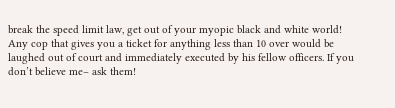break the speed limit law, get out of your myopic black and white world! Any cop that gives you a ticket for anything less than 10 over would be laughed out of court and immediately executed by his fellow officers. If you don’t believe me– ask them!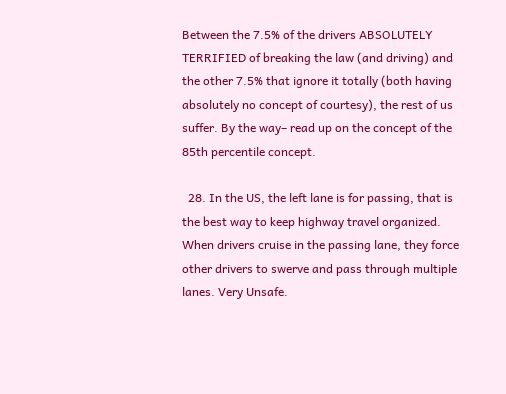Between the 7.5% of the drivers ABSOLUTELY TERRIFIED of breaking the law (and driving) and the other 7.5% that ignore it totally (both having absolutely no concept of courtesy), the rest of us suffer. By the way– read up on the concept of the 85th percentile concept.

  28. In the US, the left lane is for passing, that is the best way to keep highway travel organized. When drivers cruise in the passing lane, they force other drivers to swerve and pass through multiple lanes. Very Unsafe.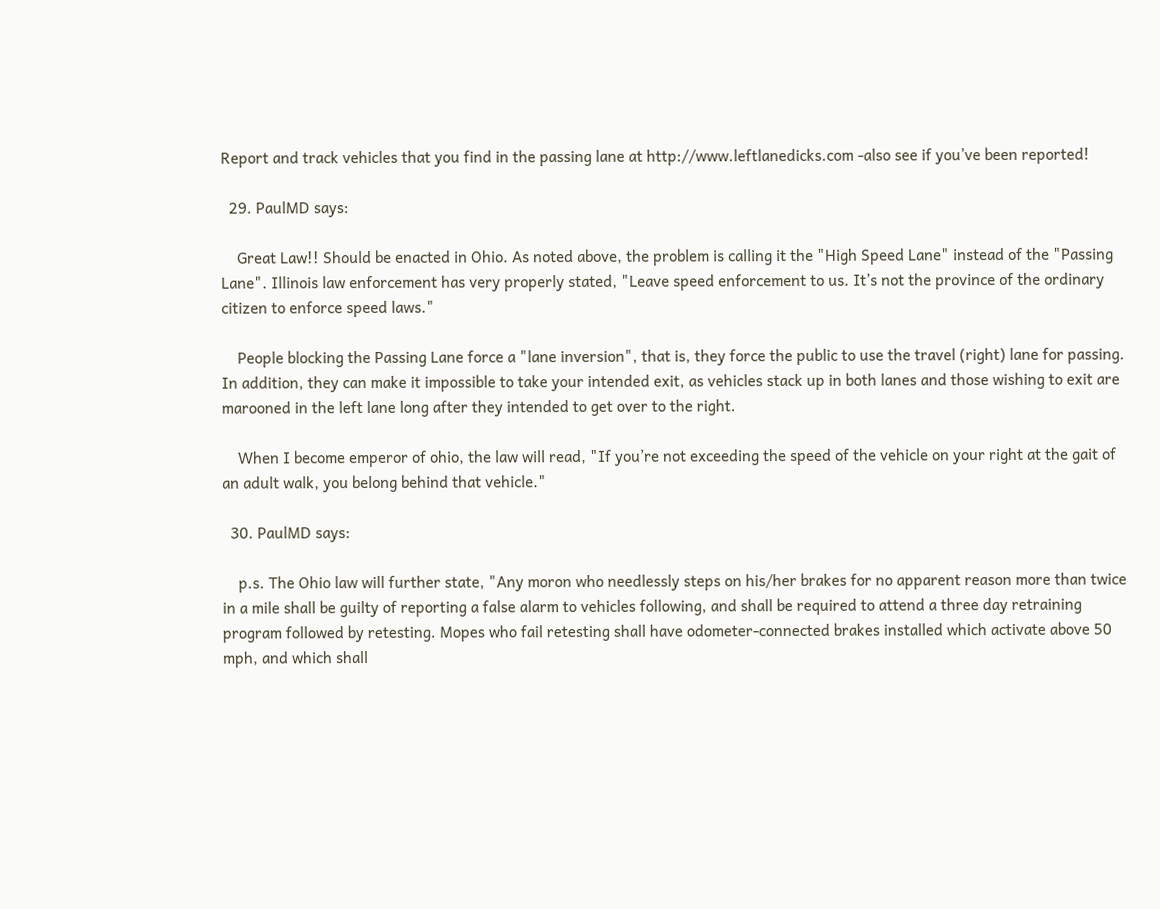Report and track vehicles that you find in the passing lane at http://www.leftlanedicks.com -also see if you’ve been reported!

  29. PaulMD says:

    Great Law!! Should be enacted in Ohio. As noted above, the problem is calling it the "High Speed Lane" instead of the "Passing Lane". Illinois law enforcement has very properly stated, "Leave speed enforcement to us. It’s not the province of the ordinary citizen to enforce speed laws."

    People blocking the Passing Lane force a "lane inversion", that is, they force the public to use the travel (right) lane for passing. In addition, they can make it impossible to take your intended exit, as vehicles stack up in both lanes and those wishing to exit are marooned in the left lane long after they intended to get over to the right.

    When I become emperor of ohio, the law will read, "If you’re not exceeding the speed of the vehicle on your right at the gait of an adult walk, you belong behind that vehicle."

  30. PaulMD says:

    p.s. The Ohio law will further state, "Any moron who needlessly steps on his/her brakes for no apparent reason more than twice in a mile shall be guilty of reporting a false alarm to vehicles following, and shall be required to attend a three day retraining program followed by retesting. Mopes who fail retesting shall have odometer-connected brakes installed which activate above 50 mph, and which shall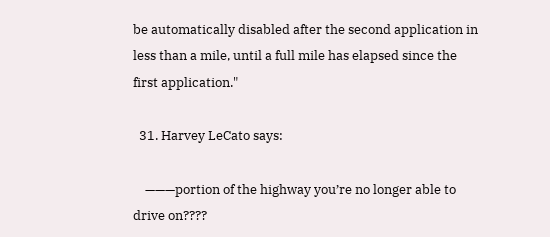be automatically disabled after the second application in less than a mile, until a full mile has elapsed since the first application."

  31. Harvey LeCato says:

    ———portion of the highway you’re no longer able to drive on????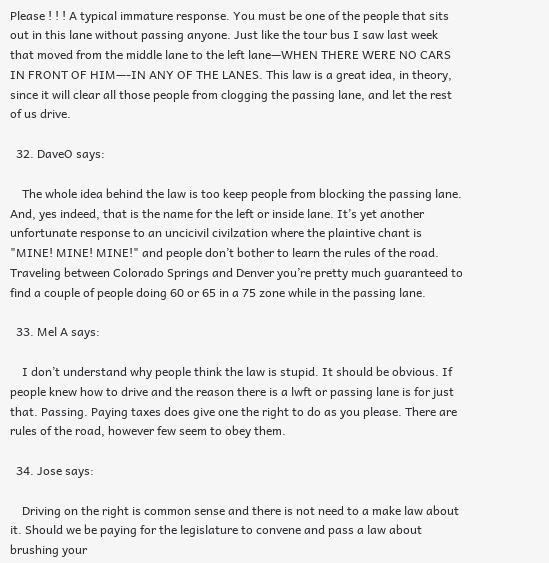Please ! ! ! A typical immature response. You must be one of the people that sits out in this lane without passing anyone. Just like the tour bus I saw last week that moved from the middle lane to the left lane—WHEN THERE WERE NO CARS IN FRONT OF HIM—-IN ANY OF THE LANES. This law is a great idea, in theory, since it will clear all those people from clogging the passing lane, and let the rest of us drive.

  32. DaveO says:

    The whole idea behind the law is too keep people from blocking the passing lane. And, yes indeed, that is the name for the left or inside lane. It’s yet another unfortunate response to an uncicivil civilzation where the plaintive chant is "MINE! MINE! MINE!" and people don’t bother to learn the rules of the road. Traveling between Colorado Springs and Denver you’re pretty much guaranteed to find a couple of people doing 60 or 65 in a 75 zone while in the passing lane.

  33. Mel A says:

    I don’t understand why people think the law is stupid. It should be obvious. If people knew how to drive and the reason there is a lwft or passing lane is for just that. Passing. Paying taxes does give one the right to do as you please. There are rules of the road, however few seem to obey them.

  34. Jose says:

    Driving on the right is common sense and there is not need to a make law about it. Should we be paying for the legislature to convene and pass a law about brushing your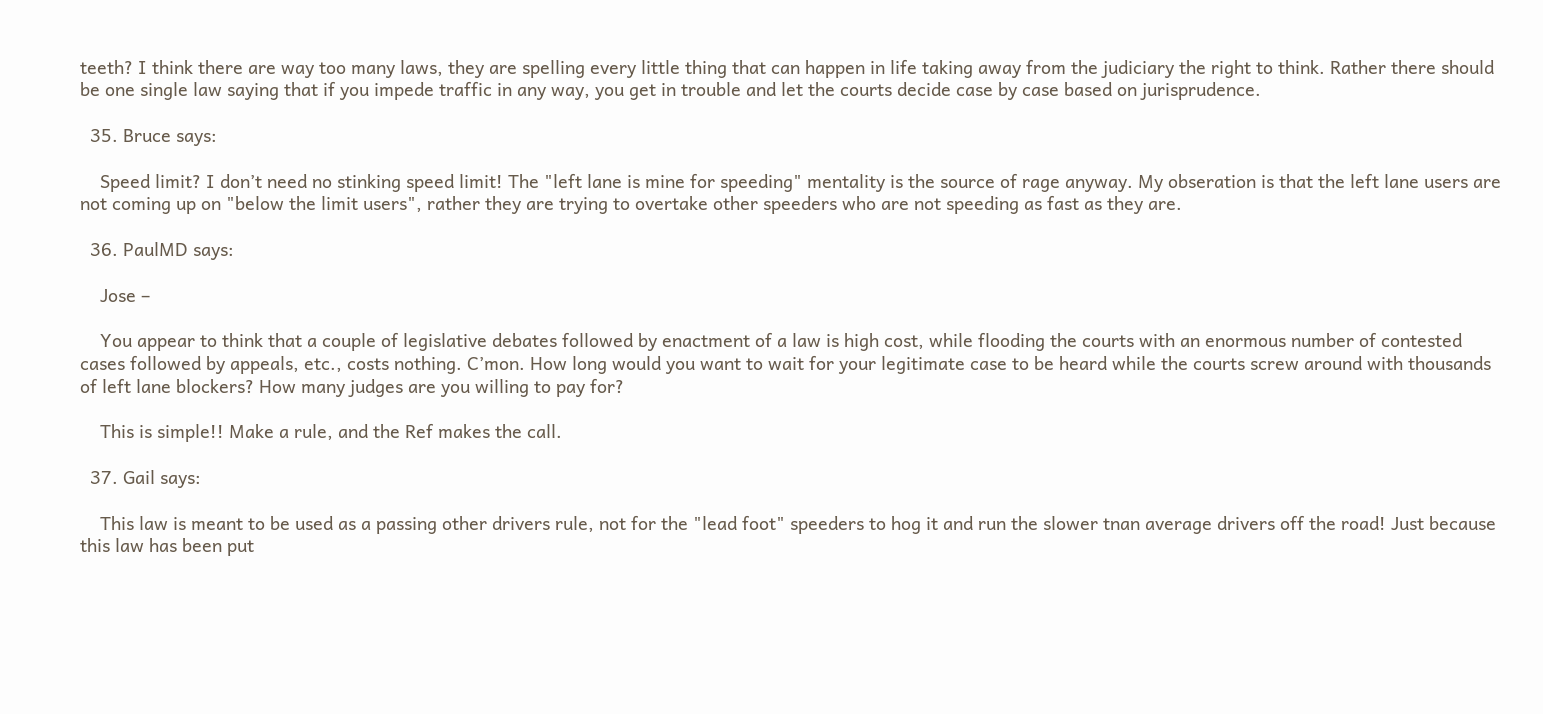teeth? I think there are way too many laws, they are spelling every little thing that can happen in life taking away from the judiciary the right to think. Rather there should be one single law saying that if you impede traffic in any way, you get in trouble and let the courts decide case by case based on jurisprudence.

  35. Bruce says:

    Speed limit? I don’t need no stinking speed limit! The "left lane is mine for speeding" mentality is the source of rage anyway. My obseration is that the left lane users are not coming up on "below the limit users", rather they are trying to overtake other speeders who are not speeding as fast as they are.

  36. PaulMD says:

    Jose –

    You appear to think that a couple of legislative debates followed by enactment of a law is high cost, while flooding the courts with an enormous number of contested cases followed by appeals, etc., costs nothing. C’mon. How long would you want to wait for your legitimate case to be heard while the courts screw around with thousands of left lane blockers? How many judges are you willing to pay for?

    This is simple!! Make a rule, and the Ref makes the call.

  37. Gail says:

    This law is meant to be used as a passing other drivers rule, not for the "lead foot" speeders to hog it and run the slower tnan average drivers off the road! Just because this law has been put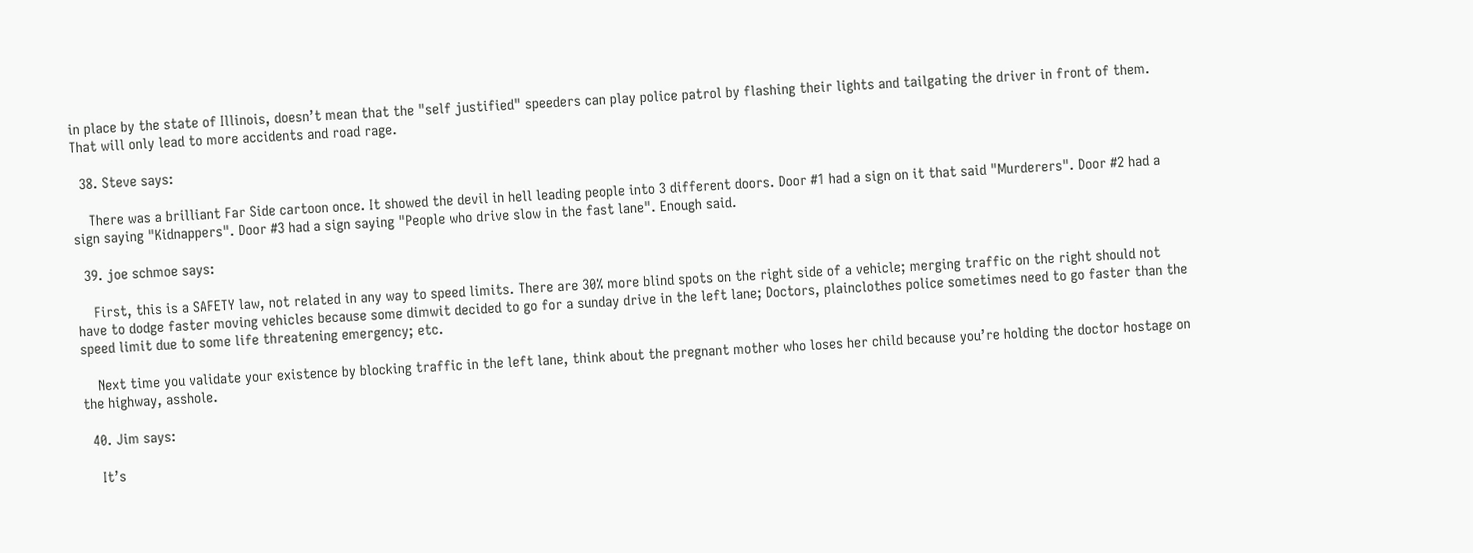in place by the state of Illinois, doesn’t mean that the "self justified" speeders can play police patrol by flashing their lights and tailgating the driver in front of them. That will only lead to more accidents and road rage.

  38. Steve says:

    There was a brilliant Far Side cartoon once. It showed the devil in hell leading people into 3 different doors. Door #1 had a sign on it that said "Murderers". Door #2 had a sign saying "Kidnappers". Door #3 had a sign saying "People who drive slow in the fast lane". Enough said.

  39. joe schmoe says:

    First, this is a SAFETY law, not related in any way to speed limits. There are 30% more blind spots on the right side of a vehicle; merging traffic on the right should not have to dodge faster moving vehicles because some dimwit decided to go for a sunday drive in the left lane; Doctors, plainclothes police sometimes need to go faster than the speed limit due to some life threatening emergency; etc.

    Next time you validate your existence by blocking traffic in the left lane, think about the pregnant mother who loses her child because you’re holding the doctor hostage on the highway, asshole.

  40. Jim says:

    It’s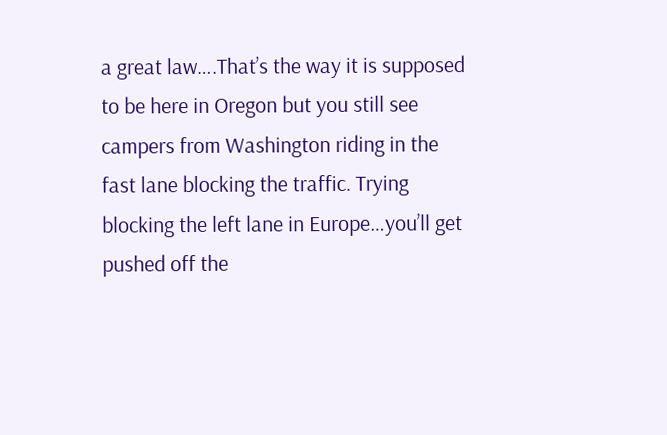a great law….That’s the way it is supposed to be here in Oregon but you still see campers from Washington riding in the fast lane blocking the traffic. Trying blocking the left lane in Europe…you’ll get pushed off the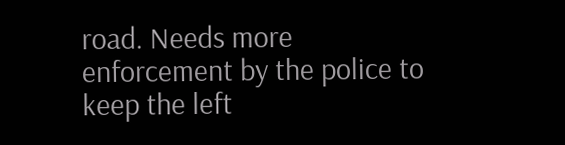road. Needs more enforcement by the police to keep the left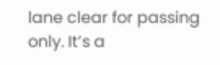lane clear for passing only. It’s a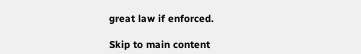great law if enforced.

Skip to main content